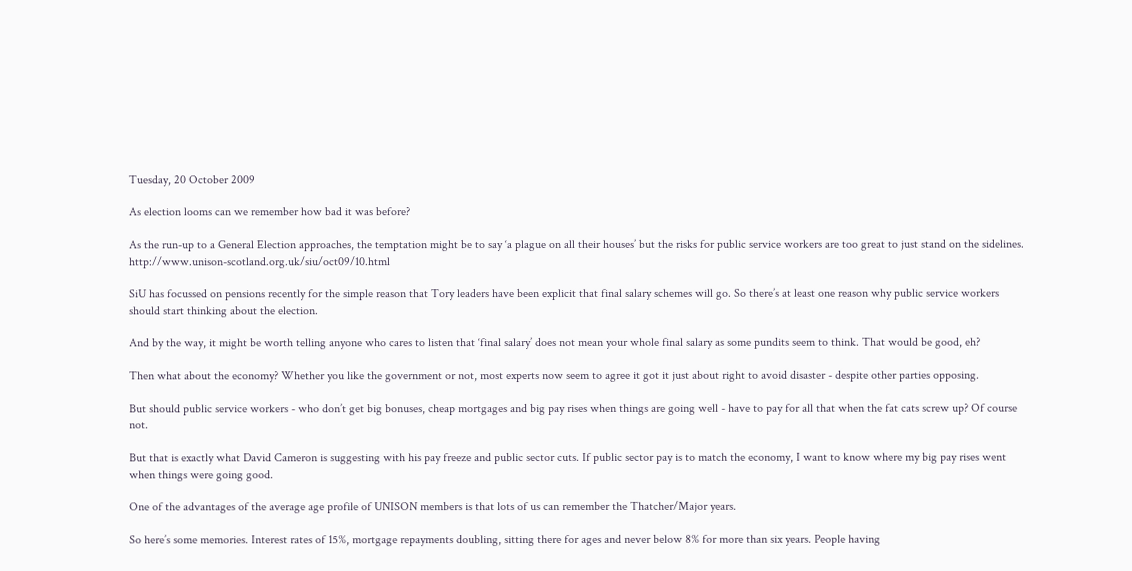Tuesday, 20 October 2009

As election looms can we remember how bad it was before?

As the run-up to a General Election approaches, the temptation might be to say ‘a plague on all their houses’ but the risks for public service workers are too great to just stand on the sidelines. http://www.unison-scotland.org.uk/siu/oct09/10.html

SiU has focussed on pensions recently for the simple reason that Tory leaders have been explicit that final salary schemes will go. So there’s at least one reason why public service workers should start thinking about the election.

And by the way, it might be worth telling anyone who cares to listen that ‘final salary’ does not mean your whole final salary as some pundits seem to think. That would be good, eh?

Then what about the economy? Whether you like the government or not, most experts now seem to agree it got it just about right to avoid disaster - despite other parties opposing.

But should public service workers - who don’t get big bonuses, cheap mortgages and big pay rises when things are going well - have to pay for all that when the fat cats screw up? Of course not.

But that is exactly what David Cameron is suggesting with his pay freeze and public sector cuts. If public sector pay is to match the economy, I want to know where my big pay rises went when things were going good.

One of the advantages of the average age profile of UNISON members is that lots of us can remember the Thatcher/Major years.

So here’s some memories. Interest rates of 15%, mortgage repayments doubling, sitting there for ages and never below 8% for more than six years. People having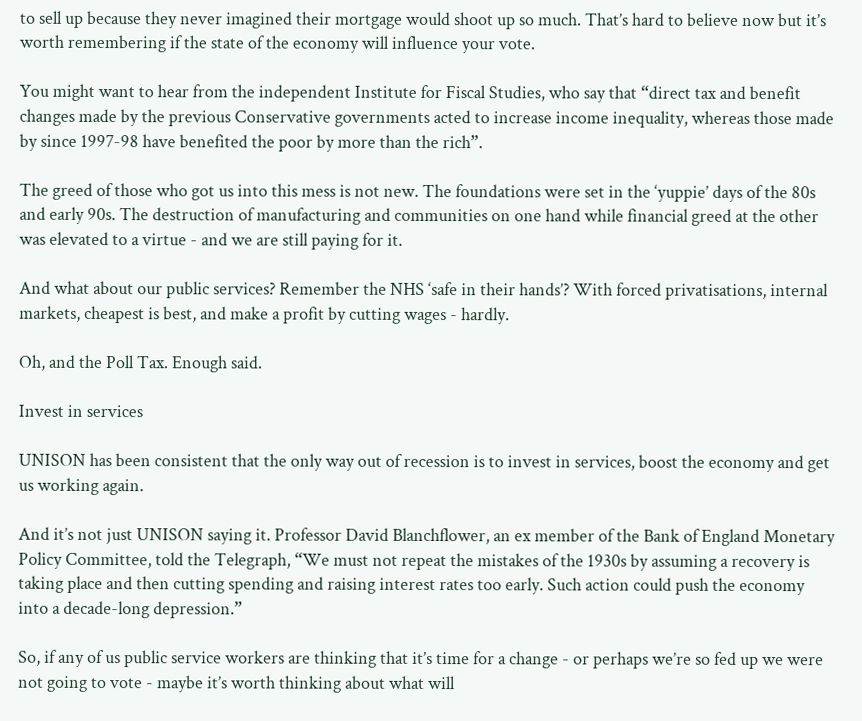to sell up because they never imagined their mortgage would shoot up so much. That’s hard to believe now but it’s worth remembering if the state of the economy will influence your vote.

You might want to hear from the independent Institute for Fiscal Studies, who say that “direct tax and benefit changes made by the previous Conservative governments acted to increase income inequality, whereas those made by since 1997-98 have benefited the poor by more than the rich”.

The greed of those who got us into this mess is not new. The foundations were set in the ‘yuppie’ days of the 80s and early 90s. The destruction of manufacturing and communities on one hand while financial greed at the other was elevated to a virtue - and we are still paying for it.

And what about our public services? Remember the NHS ‘safe in their hands’? With forced privatisations, internal markets, cheapest is best, and make a profit by cutting wages - hardly.

Oh, and the Poll Tax. Enough said.

Invest in services

UNISON has been consistent that the only way out of recession is to invest in services, boost the economy and get us working again.

And it’s not just UNISON saying it. Professor David Blanchflower, an ex member of the Bank of England Monetary Policy Committee, told the Telegraph, “We must not repeat the mistakes of the 1930s by assuming a recovery is taking place and then cutting spending and raising interest rates too early. Such action could push the economy into a decade-long depression.”

So, if any of us public service workers are thinking that it’s time for a change - or perhaps we’re so fed up we were not going to vote - maybe it’s worth thinking about what will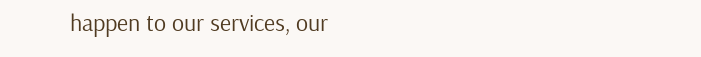happen to our services, our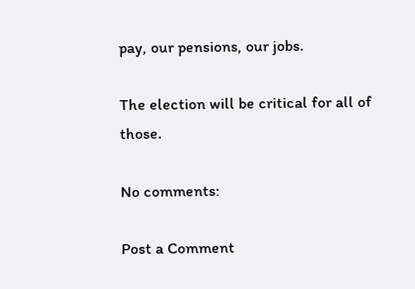pay, our pensions, our jobs.

The election will be critical for all of those.

No comments:

Post a Comment